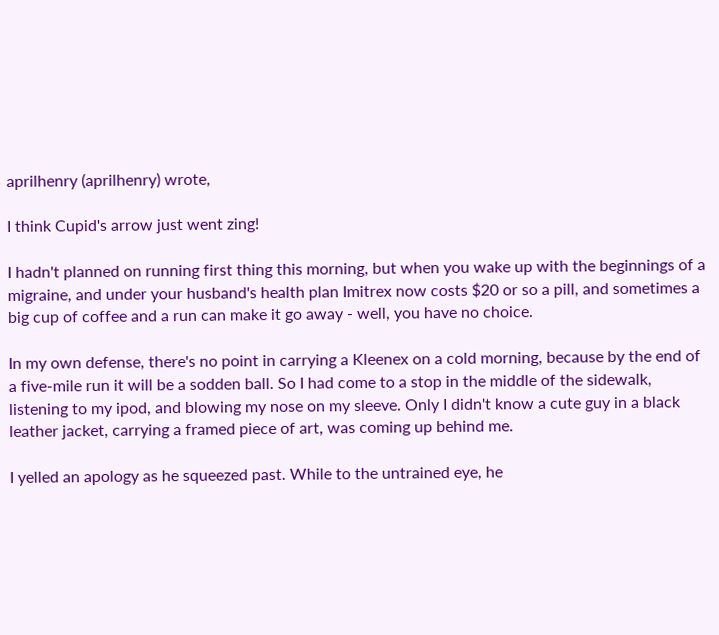aprilhenry (aprilhenry) wrote,

I think Cupid's arrow just went zing!

I hadn't planned on running first thing this morning, but when you wake up with the beginnings of a migraine, and under your husband's health plan Imitrex now costs $20 or so a pill, and sometimes a big cup of coffee and a run can make it go away - well, you have no choice.

In my own defense, there's no point in carrying a Kleenex on a cold morning, because by the end of a five-mile run it will be a sodden ball. So I had come to a stop in the middle of the sidewalk, listening to my ipod, and blowing my nose on my sleeve. Only I didn't know a cute guy in a black leather jacket, carrying a framed piece of art, was coming up behind me.

I yelled an apology as he squeezed past. While to the untrained eye, he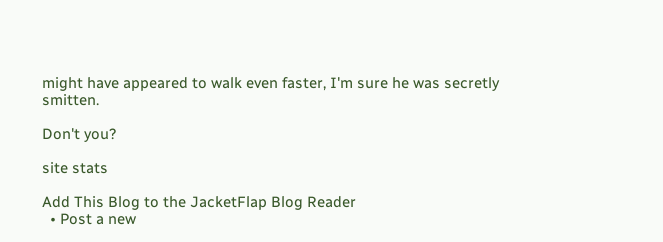might have appeared to walk even faster, I'm sure he was secretly smitten.

Don't you?

site stats

Add This Blog to the JacketFlap Blog Reader
  • Post a new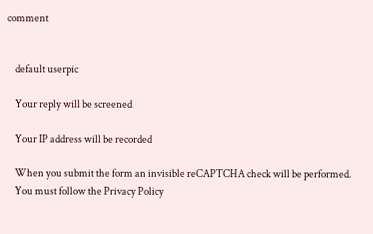comment


    default userpic

    Your reply will be screened

    Your IP address will be recorded

    When you submit the form an invisible reCAPTCHA check will be performed.
    You must follow the Privacy Policy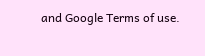and Google Terms of use.